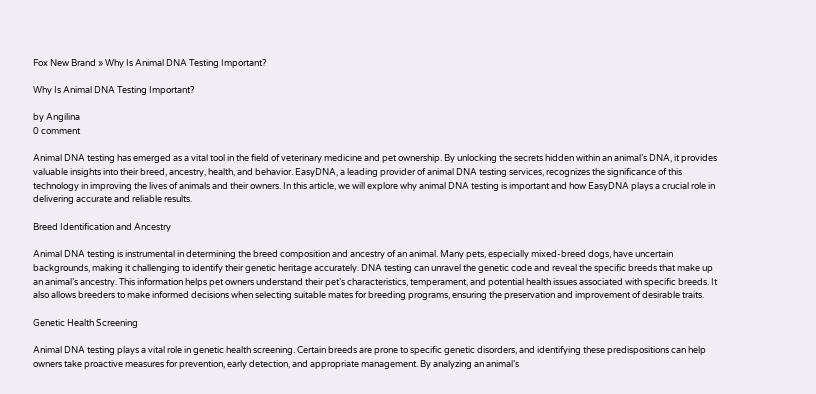Fox New Brand » Why Is Animal DNA Testing Important?

Why Is Animal DNA Testing Important?

by Angilina
0 comment

Animal DNA testing has emerged as a vital tool in the field of veterinary medicine and pet ownership. By unlocking the secrets hidden within an animal’s DNA, it provides valuable insights into their breed, ancestry, health, and behavior. EasyDNA, a leading provider of animal DNA testing services, recognizes the significance of this technology in improving the lives of animals and their owners. In this article, we will explore why animal DNA testing is important and how EasyDNA plays a crucial role in delivering accurate and reliable results.

Breed Identification and Ancestry

Animal DNA testing is instrumental in determining the breed composition and ancestry of an animal. Many pets, especially mixed-breed dogs, have uncertain backgrounds, making it challenging to identify their genetic heritage accurately. DNA testing can unravel the genetic code and reveal the specific breeds that make up an animal’s ancestry. This information helps pet owners understand their pet’s characteristics, temperament, and potential health issues associated with specific breeds. It also allows breeders to make informed decisions when selecting suitable mates for breeding programs, ensuring the preservation and improvement of desirable traits.

Genetic Health Screening

Animal DNA testing plays a vital role in genetic health screening. Certain breeds are prone to specific genetic disorders, and identifying these predispositions can help owners take proactive measures for prevention, early detection, and appropriate management. By analyzing an animal’s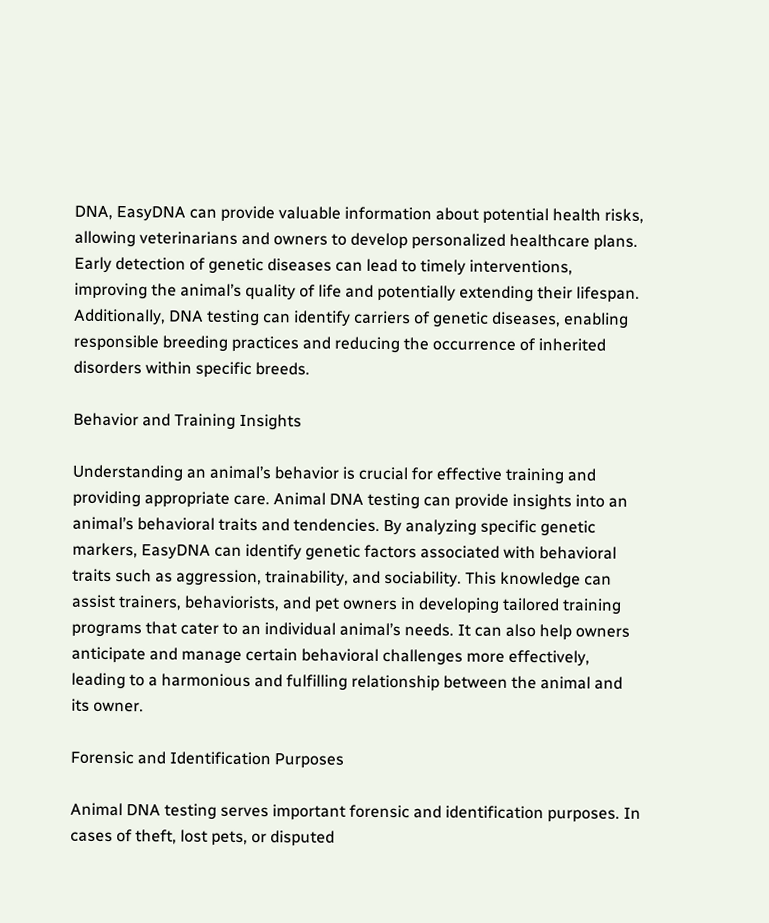DNA, EasyDNA can provide valuable information about potential health risks, allowing veterinarians and owners to develop personalized healthcare plans. Early detection of genetic diseases can lead to timely interventions, improving the animal’s quality of life and potentially extending their lifespan. Additionally, DNA testing can identify carriers of genetic diseases, enabling responsible breeding practices and reducing the occurrence of inherited disorders within specific breeds.

Behavior and Training Insights

Understanding an animal’s behavior is crucial for effective training and providing appropriate care. Animal DNA testing can provide insights into an animal’s behavioral traits and tendencies. By analyzing specific genetic markers, EasyDNA can identify genetic factors associated with behavioral traits such as aggression, trainability, and sociability. This knowledge can assist trainers, behaviorists, and pet owners in developing tailored training programs that cater to an individual animal’s needs. It can also help owners anticipate and manage certain behavioral challenges more effectively, leading to a harmonious and fulfilling relationship between the animal and its owner.

Forensic and Identification Purposes

Animal DNA testing serves important forensic and identification purposes. In cases of theft, lost pets, or disputed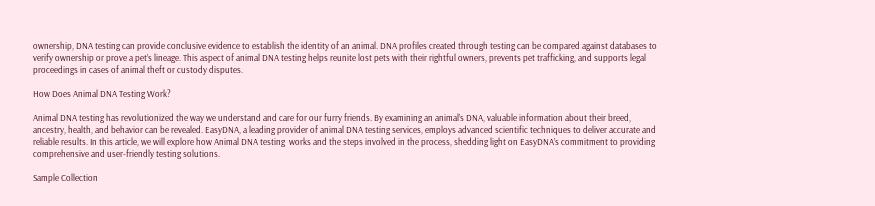ownership, DNA testing can provide conclusive evidence to establish the identity of an animal. DNA profiles created through testing can be compared against databases to verify ownership or prove a pet’s lineage. This aspect of animal DNA testing helps reunite lost pets with their rightful owners, prevents pet trafficking, and supports legal proceedings in cases of animal theft or custody disputes.

How Does Animal DNA Testing Work?

Animal DNA testing has revolutionized the way we understand and care for our furry friends. By examining an animal’s DNA, valuable information about their breed, ancestry, health, and behavior can be revealed. EasyDNA, a leading provider of animal DNA testing services, employs advanced scientific techniques to deliver accurate and reliable results. In this article, we will explore how Animal DNA testing  works and the steps involved in the process, shedding light on EasyDNA’s commitment to providing comprehensive and user-friendly testing solutions.

Sample Collection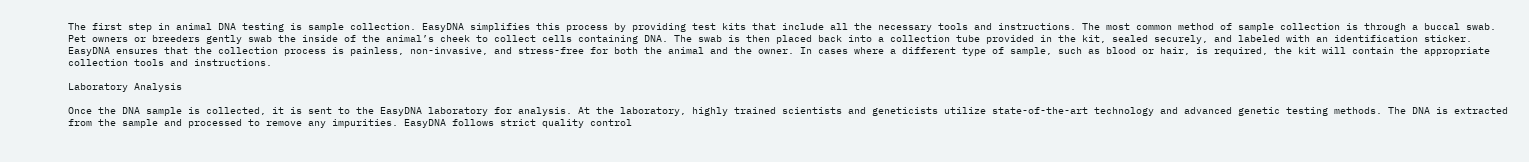The first step in animal DNA testing is sample collection. EasyDNA simplifies this process by providing test kits that include all the necessary tools and instructions. The most common method of sample collection is through a buccal swab. Pet owners or breeders gently swab the inside of the animal’s cheek to collect cells containing DNA. The swab is then placed back into a collection tube provided in the kit, sealed securely, and labeled with an identification sticker. EasyDNA ensures that the collection process is painless, non-invasive, and stress-free for both the animal and the owner. In cases where a different type of sample, such as blood or hair, is required, the kit will contain the appropriate collection tools and instructions.

Laboratory Analysis

Once the DNA sample is collected, it is sent to the EasyDNA laboratory for analysis. At the laboratory, highly trained scientists and geneticists utilize state-of-the-art technology and advanced genetic testing methods. The DNA is extracted from the sample and processed to remove any impurities. EasyDNA follows strict quality control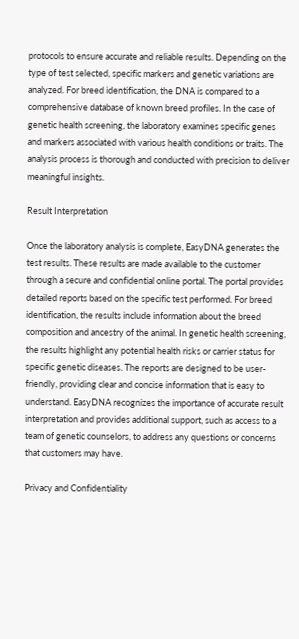protocols to ensure accurate and reliable results. Depending on the type of test selected, specific markers and genetic variations are analyzed. For breed identification, the DNA is compared to a comprehensive database of known breed profiles. In the case of genetic health screening, the laboratory examines specific genes and markers associated with various health conditions or traits. The analysis process is thorough and conducted with precision to deliver meaningful insights.

Result Interpretation

Once the laboratory analysis is complete, EasyDNA generates the test results. These results are made available to the customer through a secure and confidential online portal. The portal provides detailed reports based on the specific test performed. For breed identification, the results include information about the breed composition and ancestry of the animal. In genetic health screening, the results highlight any potential health risks or carrier status for specific genetic diseases. The reports are designed to be user-friendly, providing clear and concise information that is easy to understand. EasyDNA recognizes the importance of accurate result interpretation and provides additional support, such as access to a team of genetic counselors, to address any questions or concerns that customers may have.

Privacy and Confidentiality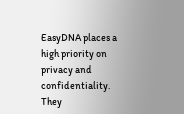EasyDNA places a high priority on privacy and confidentiality. They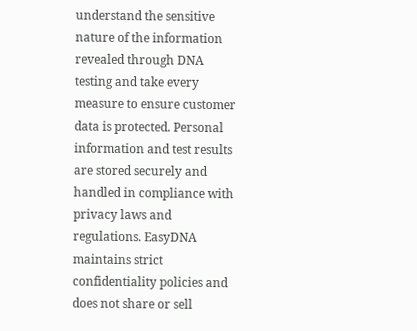understand the sensitive nature of the information revealed through DNA testing and take every measure to ensure customer data is protected. Personal information and test results are stored securely and handled in compliance with privacy laws and regulations. EasyDNA maintains strict confidentiality policies and does not share or sell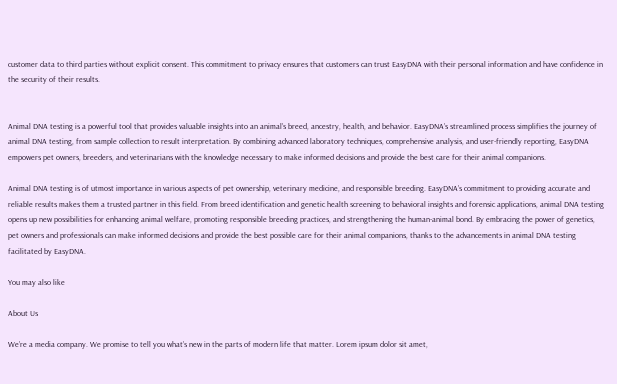customer data to third parties without explicit consent. This commitment to privacy ensures that customers can trust EasyDNA with their personal information and have confidence in the security of their results.


Animal DNA testing is a powerful tool that provides valuable insights into an animal’s breed, ancestry, health, and behavior. EasyDNA’s streamlined process simplifies the journey of animal DNA testing, from sample collection to result interpretation. By combining advanced laboratory techniques, comprehensive analysis, and user-friendly reporting, EasyDNA empowers pet owners, breeders, and veterinarians with the knowledge necessary to make informed decisions and provide the best care for their animal companions.

Animal DNA testing is of utmost importance in various aspects of pet ownership, veterinary medicine, and responsible breeding. EasyDNA’s commitment to providing accurate and reliable results makes them a trusted partner in this field. From breed identification and genetic health screening to behavioral insights and forensic applications, animal DNA testing opens up new possibilities for enhancing animal welfare, promoting responsible breeding practices, and strengthening the human-animal bond. By embracing the power of genetics, pet owners and professionals can make informed decisions and provide the best possible care for their animal companions, thanks to the advancements in animal DNA testing facilitated by EasyDNA.

You may also like

About Us

We’re a media company. We promise to tell you what’s new in the parts of modern life that matter. Lorem ipsum dolor sit amet,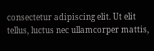consectetur adipiscing elit. Ut elit tellus, luctus nec ullamcorper mattis,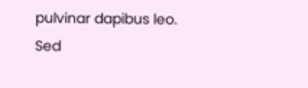pulvinar dapibus leo. Sed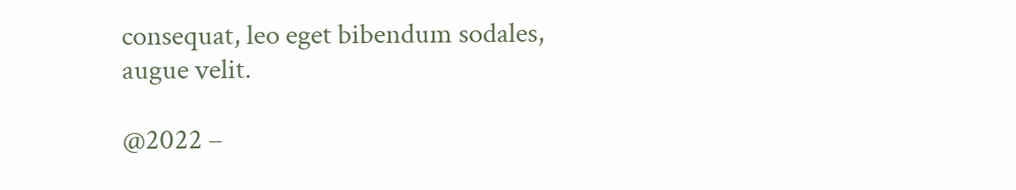consequat, leo eget bibendum sodales, augue velit.

@2022 –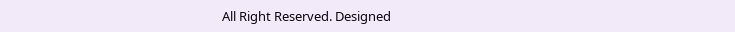All Right Reserved. Designed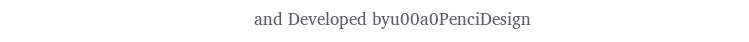and Developed byu00a0PenciDesign